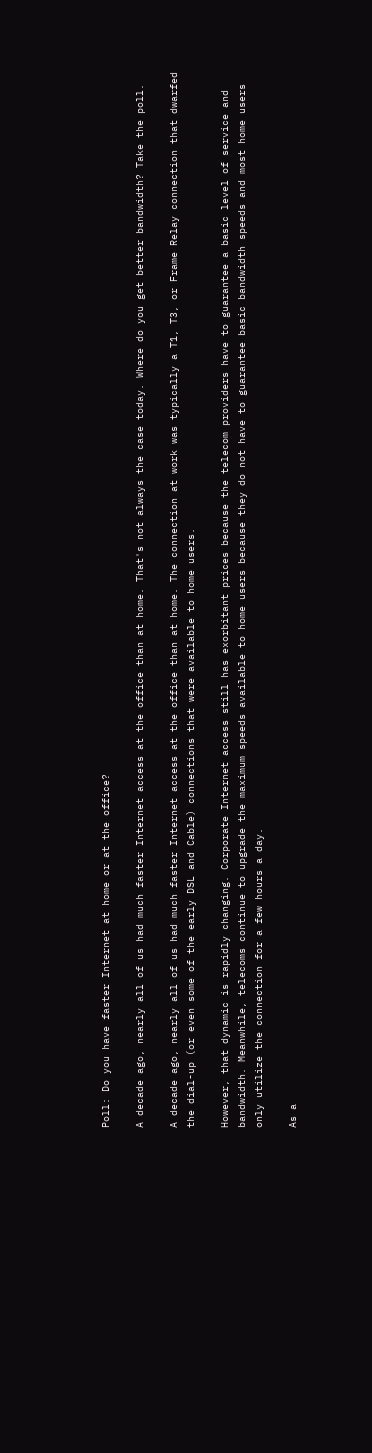Poll: Do you have faster Internet at home or at the office?

A decade ago, nearly all of us had much faster Internet access at the office than at home. That's not always the case today. Where do you get better bandwidth? Take the poll.

A decade ago, nearly all of us had much faster Internet access at the office than at home. The connection at work was typically a T1, T3, or Frame Relay connection that dwarfed the dial-up (or even some of the early DSL and Cable) connections that were available to home users.

However, that dynamic is rapidly changing. Corporate Internet access still has exorbitant prices because the telecom providers have to guarantee a basic level of service and bandwidth. Meanwhile, telecoms continue to upgrade the maximum speeds available to home users because they do not have to guarantee basic bandwidth speeds and most home users only utilize the connection for a few hours a day.

As a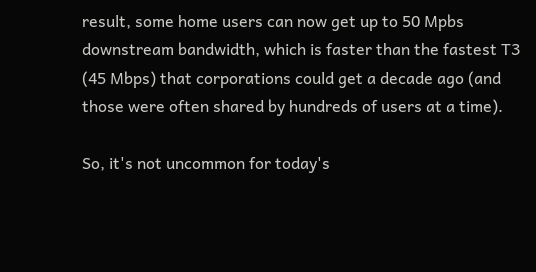result, some home users can now get up to 50 Mpbs downstream bandwidth, which is faster than the fastest T3 (45 Mbps) that corporations could get a decade ago (and those were often shared by hundreds of users at a time).

So, it's not uncommon for today's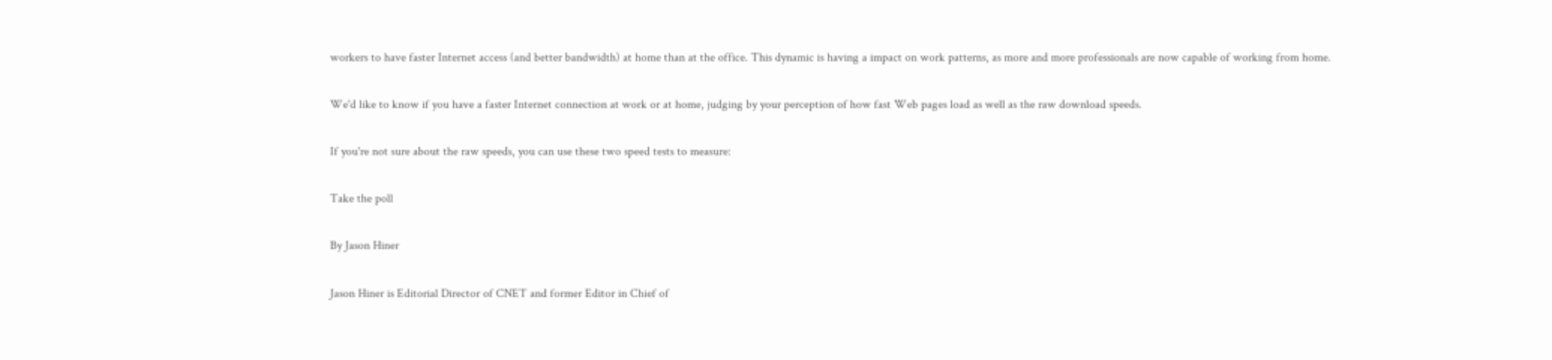workers to have faster Internet access (and better bandwidth) at home than at the office. This dynamic is having a impact on work patterns, as more and more professionals are now capable of working from home.

We'd like to know if you have a faster Internet connection at work or at home, judging by your perception of how fast Web pages load as well as the raw download speeds.

If you're not sure about the raw speeds, you can use these two speed tests to measure:

Take the poll

By Jason Hiner

Jason Hiner is Editorial Director of CNET and former Editor in Chief of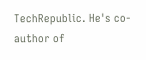TechRepublic. He's co-author of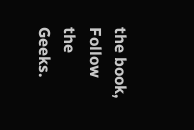the book, Follow the Geeks.